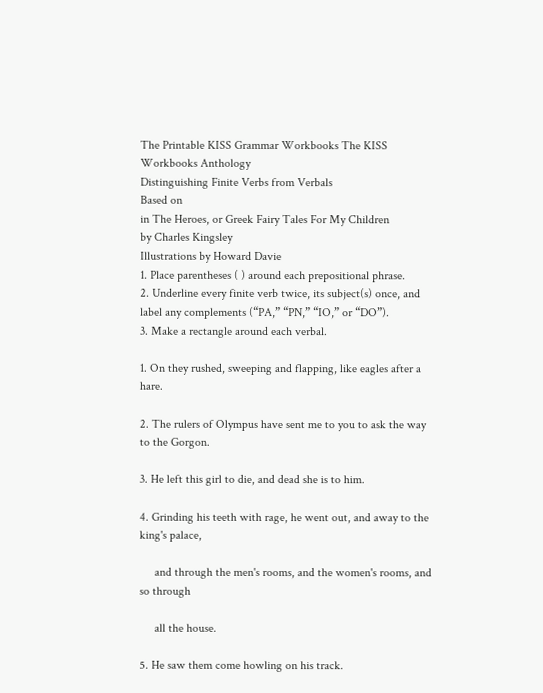The Printable KISS Grammar Workbooks The KISS Workbooks Anthology
Distinguishing Finite Verbs from Verbals
Based on
in The Heroes, or Greek Fairy Tales For My Children
by Charles Kingsley
Illustrations by Howard Davie
1. Place parentheses ( ) around each prepositional phrase.
2. Underline every finite verb twice, its subject(s) once, and label any complements (“PA,” “PN,” “IO,” or “DO”).
3. Make a rectangle around each verbal.

1. On they rushed, sweeping and flapping, like eagles after a hare.

2. The rulers of Olympus have sent me to you to ask the way to the Gorgon.

3. He left this girl to die, and dead she is to him.

4. Grinding his teeth with rage, he went out, and away to the king's palace,

     and through the men's rooms, and the women's rooms, and so through

     all the house.

5. He saw them come howling on his track.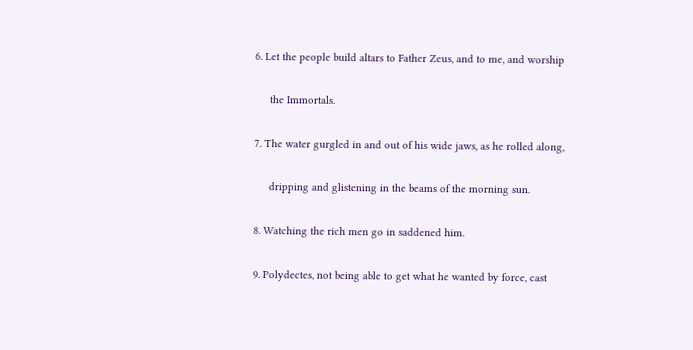6. Let the people build altars to Father Zeus, and to me, and worship

     the Immortals.

7. The water gurgled in and out of his wide jaws, as he rolled along,

     dripping and glistening in the beams of the morning sun.

8. Watching the rich men go in saddened him.

9. Polydectes, not being able to get what he wanted by force, cast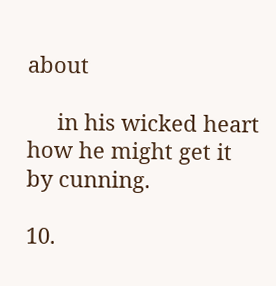about

     in his wicked heart how he might get it by cunning.

10.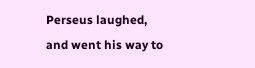Perseus laughed, and went his way to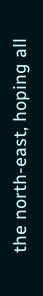the north-east, hoping all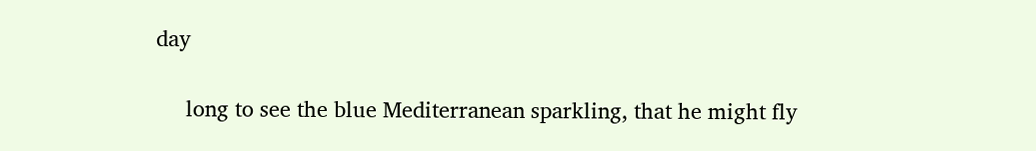day

     long to see the blue Mediterranean sparkling, that he might fly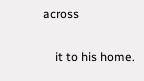across

    it to his home.